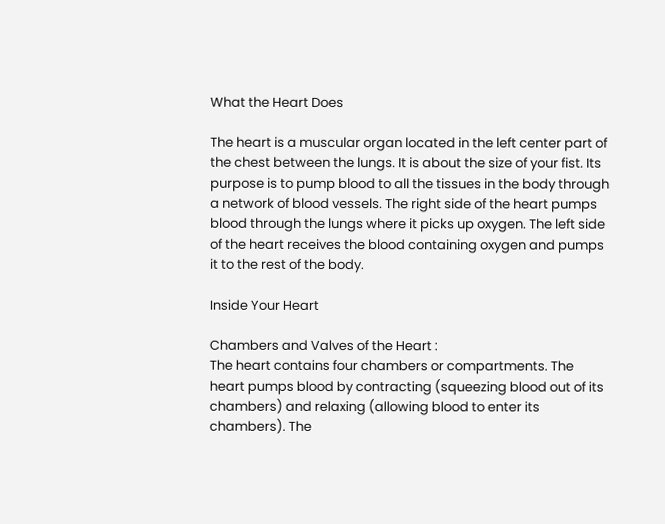What the Heart Does

The heart is a muscular organ located in the left center part of the chest between the lungs. It is about the size of your fist. Its purpose is to pump blood to all the tissues in the body through a network of blood vessels. The right side of the heart pumps blood through the lungs where it picks up oxygen. The left side of the heart receives the blood containing oxygen and pumps it to the rest of the body.

Inside Your Heart

Chambers and Valves of the Heart :
The heart contains four chambers or compartments. The heart pumps blood by contracting (squeezing blood out of its chambers) and relaxing (allowing blood to enter its chambers). The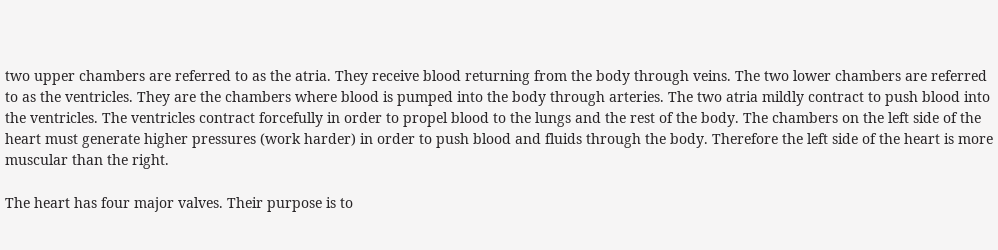two upper chambers are referred to as the atria. They receive blood returning from the body through veins. The two lower chambers are referred to as the ventricles. They are the chambers where blood is pumped into the body through arteries. The two atria mildly contract to push blood into the ventricles. The ventricles contract forcefully in order to propel blood to the lungs and the rest of the body. The chambers on the left side of the heart must generate higher pressures (work harder) in order to push blood and fluids through the body. Therefore the left side of the heart is more muscular than the right.

The heart has four major valves. Their purpose is to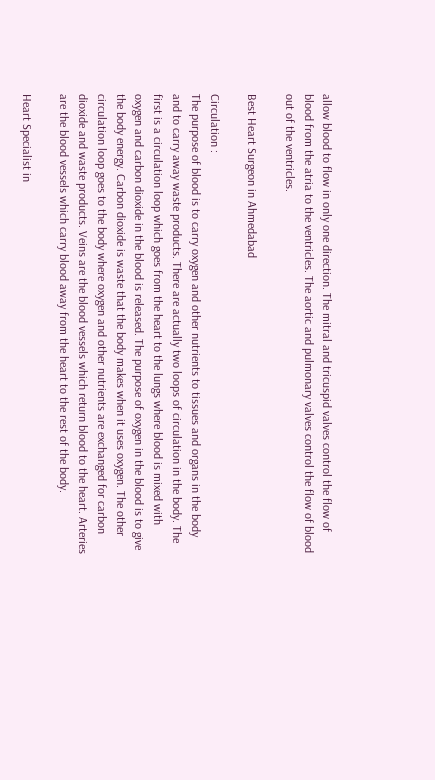allow blood to flow in only one direction. The mitral and tricuspid valves control the flow of blood from the atria to the ventricles. The aortic and pulmonary valves control the flow of blood out of the ventricles.

Best Heart Surgeon in Ahmedabad

Circulation :
The purpose of blood is to carry oxygen and other nutrients to tissues and organs in the body and to carry away waste products. There are actually two loops of circulation in the body. The first is a circulation loop which goes from the heart to the lungs where blood is mixed with oxygen and carbon dioxide in the blood is released. The purpose of oxygen in the blood is to give the body energy. Carbon dioxide is waste that the body makes when it uses oxygen. The other circulation loop goes to the body where oxygen and other nutrients are exchanged for carbon dioxide and waste products. Veins are the blood vessels which return blood to the heart. Arteries are the blood vessels which carry blood away from the heart to the rest of the body.

Heart Specialist in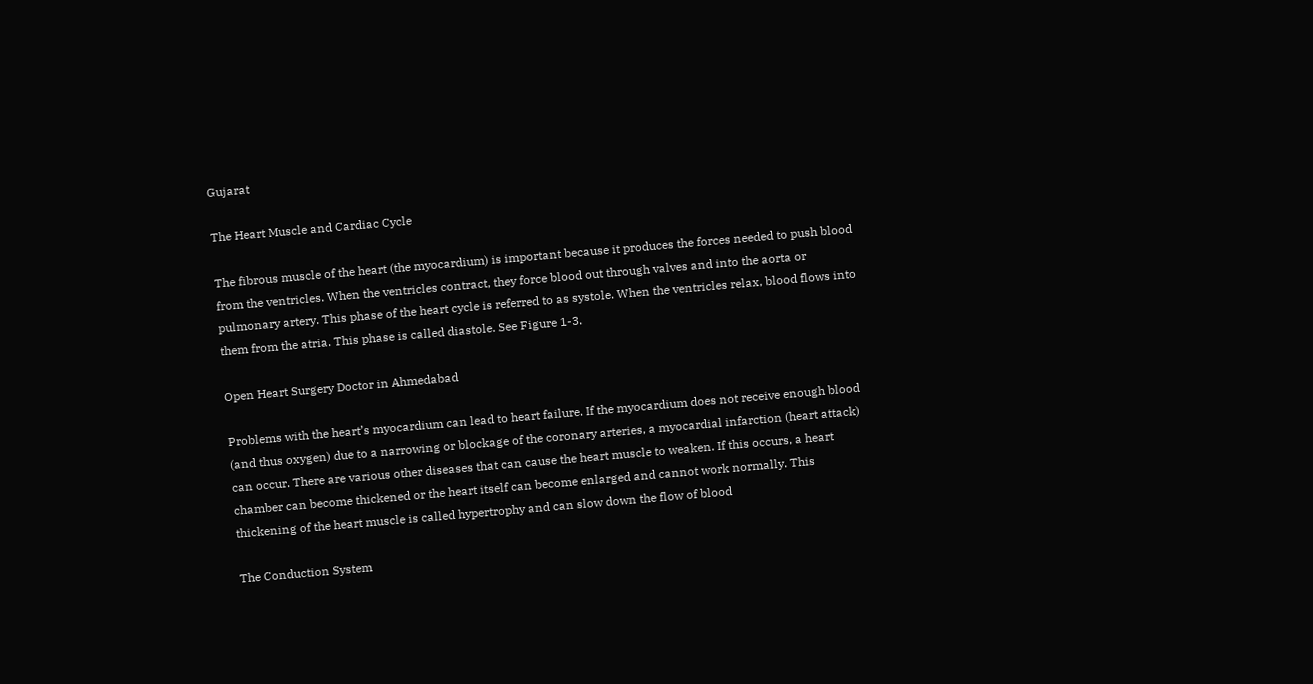Gujarat

The Heart Muscle and Cardiac Cycle

The fibrous muscle of the heart (the myocardium) is important because it produces the forces needed to push blood from the ventricles. When the ventricles contract, they force blood out through valves and into the aorta or pulmonary artery. This phase of the heart cycle is referred to as systole. When the ventricles relax, blood flows into them from the atria. This phase is called diastole. See Figure 1-3.

Open Heart Surgery Doctor in Ahmedabad

Problems with the heart’s myocardium can lead to heart failure. If the myocardium does not receive enough blood (and thus oxygen) due to a narrowing or blockage of the coronary arteries, a myocardial infarction (heart attack) can occur. There are various other diseases that can cause the heart muscle to weaken. If this occurs, a heart chamber can become thickened or the heart itself can become enlarged and cannot work normally. This thickening of the heart muscle is called hypertrophy and can slow down the flow of blood

The Conduction System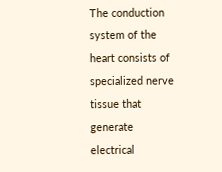The conduction system of the heart consists of specialized nerve tissue that generate electrical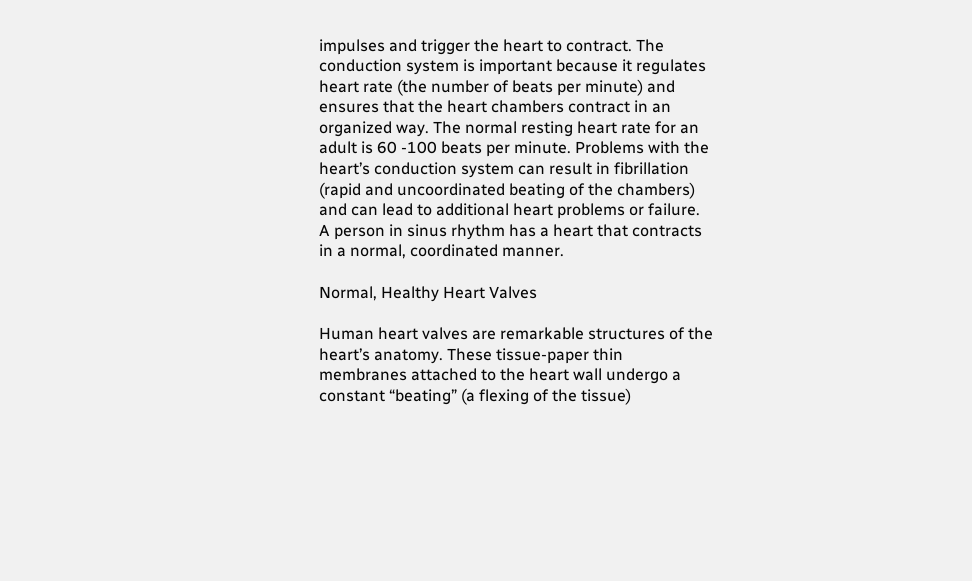impulses and trigger the heart to contract. The conduction system is important because it regulates heart rate (the number of beats per minute) and ensures that the heart chambers contract in an organized way. The normal resting heart rate for an adult is 60 -100 beats per minute. Problems with the heart’s conduction system can result in fibrillation (rapid and uncoordinated beating of the chambers) and can lead to additional heart problems or failure. A person in sinus rhythm has a heart that contracts in a normal, coordinated manner.

Normal, Healthy Heart Valves

Human heart valves are remarkable structures of the heart’s anatomy. These tissue-paper thin membranes attached to the heart wall undergo a constant “beating” (a flexing of the tissue)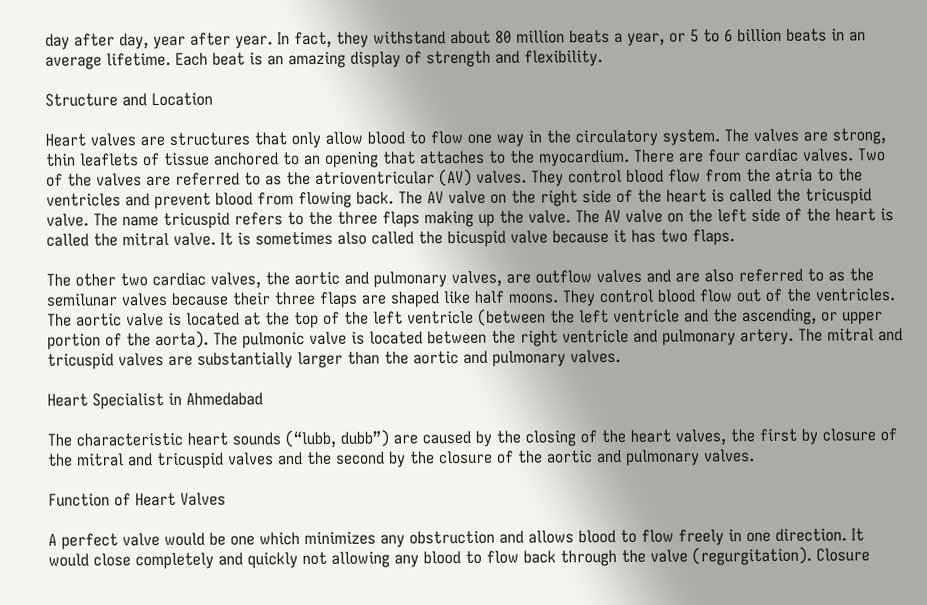day after day, year after year. In fact, they withstand about 80 million beats a year, or 5 to 6 billion beats in an average lifetime. Each beat is an amazing display of strength and flexibility.

Structure and Location

Heart valves are structures that only allow blood to flow one way in the circulatory system. The valves are strong, thin leaflets of tissue anchored to an opening that attaches to the myocardium. There are four cardiac valves. Two of the valves are referred to as the atrioventricular (AV) valves. They control blood flow from the atria to the ventricles and prevent blood from flowing back. The AV valve on the right side of the heart is called the tricuspid valve. The name tricuspid refers to the three flaps making up the valve. The AV valve on the left side of the heart is called the mitral valve. It is sometimes also called the bicuspid valve because it has two flaps.

The other two cardiac valves, the aortic and pulmonary valves, are outflow valves and are also referred to as the semilunar valves because their three flaps are shaped like half moons. They control blood flow out of the ventricles. The aortic valve is located at the top of the left ventricle (between the left ventricle and the ascending, or upper portion of the aorta). The pulmonic valve is located between the right ventricle and pulmonary artery. The mitral and tricuspid valves are substantially larger than the aortic and pulmonary valves.

Heart Specialist in Ahmedabad

The characteristic heart sounds (“lubb, dubb”) are caused by the closing of the heart valves, the first by closure of the mitral and tricuspid valves and the second by the closure of the aortic and pulmonary valves.

Function of Heart Valves

A perfect valve would be one which minimizes any obstruction and allows blood to flow freely in one direction. It would close completely and quickly not allowing any blood to flow back through the valve (regurgitation). Closure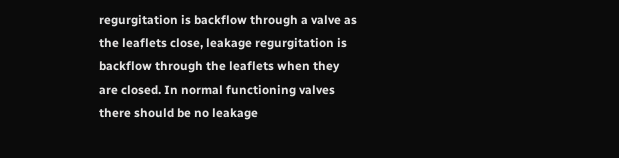regurgitation is backflow through a valve as the leaflets close, leakage regurgitation is backflow through the leaflets when they are closed. In normal functioning valves there should be no leakage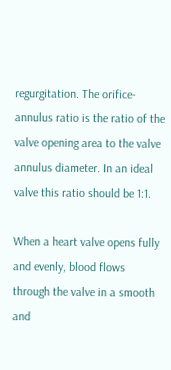regurgitation. The orifice-annulus ratio is the ratio of the valve opening area to the valve annulus diameter. In an ideal valve this ratio should be 1:1.

When a heart valve opens fully and evenly, blood flows through the valve in a smooth and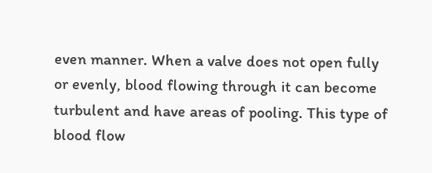even manner. When a valve does not open fully or evenly, blood flowing through it can become turbulent and have areas of pooling. This type of blood flow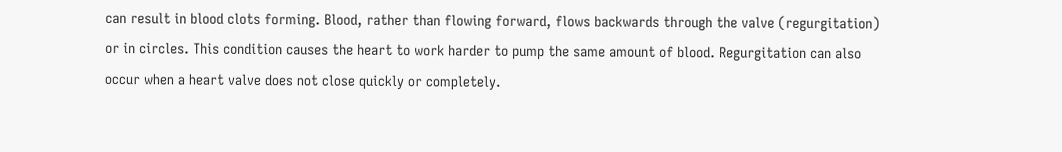can result in blood clots forming. Blood, rather than flowing forward, flows backwards through the valve (regurgitation) or in circles. This condition causes the heart to work harder to pump the same amount of blood. Regurgitation can also occur when a heart valve does not close quickly or completely.